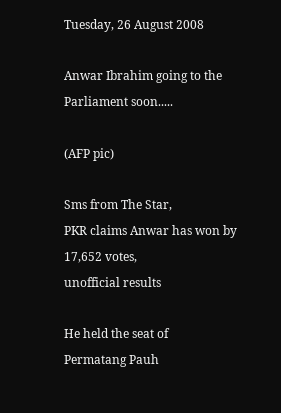Tuesday, 26 August 2008

Anwar Ibrahim going to the Parliament soon.....

(AFP pic)

Sms from The Star,
PKR claims Anwar has won by
17,652 votes,
unofficial results

He held the seat of
Permatang Pauh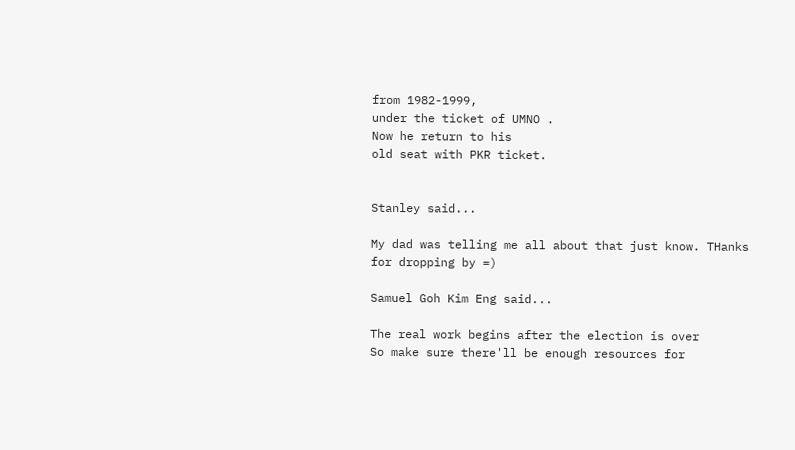from 1982-1999,
under the ticket of UMNO .
Now he return to his
old seat with PKR ticket.


Stanley said...

My dad was telling me all about that just know. THanks for dropping by =)

Samuel Goh Kim Eng said...

The real work begins after the election is over
So make sure there'll be enough resources for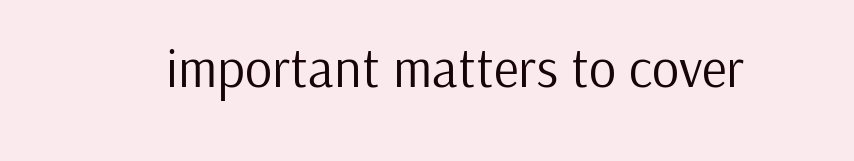important matters to cover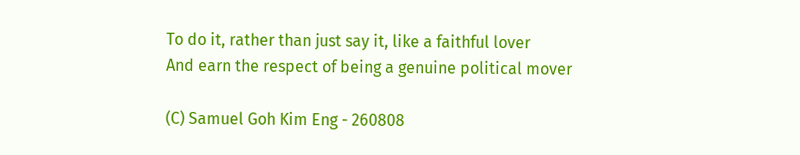To do it, rather than just say it, like a faithful lover
And earn the respect of being a genuine political mover

(C) Samuel Goh Kim Eng - 260808